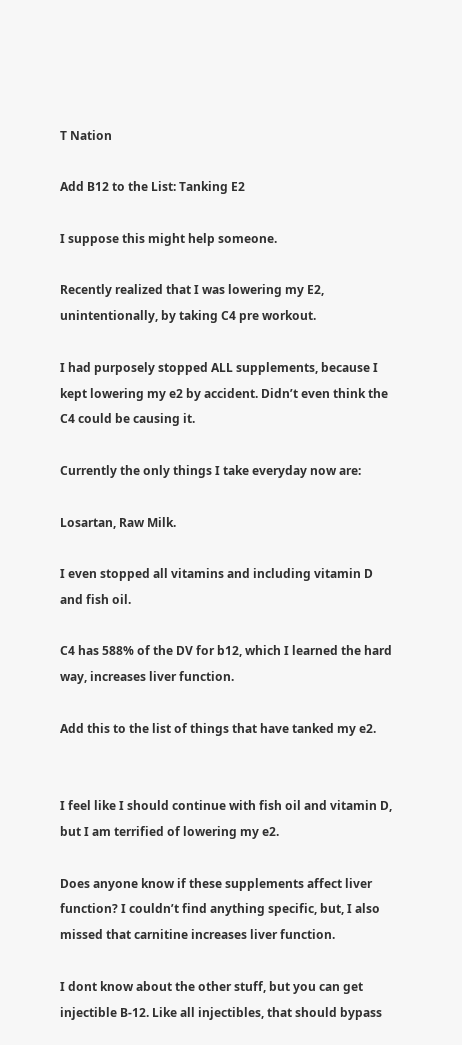T Nation

Add B12 to the List: Tanking E2

I suppose this might help someone.

Recently realized that I was lowering my E2, unintentionally, by taking C4 pre workout.

I had purposely stopped ALL supplements, because I kept lowering my e2 by accident. Didn’t even think the C4 could be causing it.

Currently the only things I take everyday now are:

Losartan, Raw Milk.

I even stopped all vitamins and including vitamin D and fish oil.

C4 has 588% of the DV for b12, which I learned the hard way, increases liver function.

Add this to the list of things that have tanked my e2.


I feel like I should continue with fish oil and vitamin D, but I am terrified of lowering my e2.

Does anyone know if these supplements affect liver function? I couldn’t find anything specific, but, I also missed that carnitine increases liver function.

I dont know about the other stuff, but you can get injectible B-12. Like all injectibles, that should bypass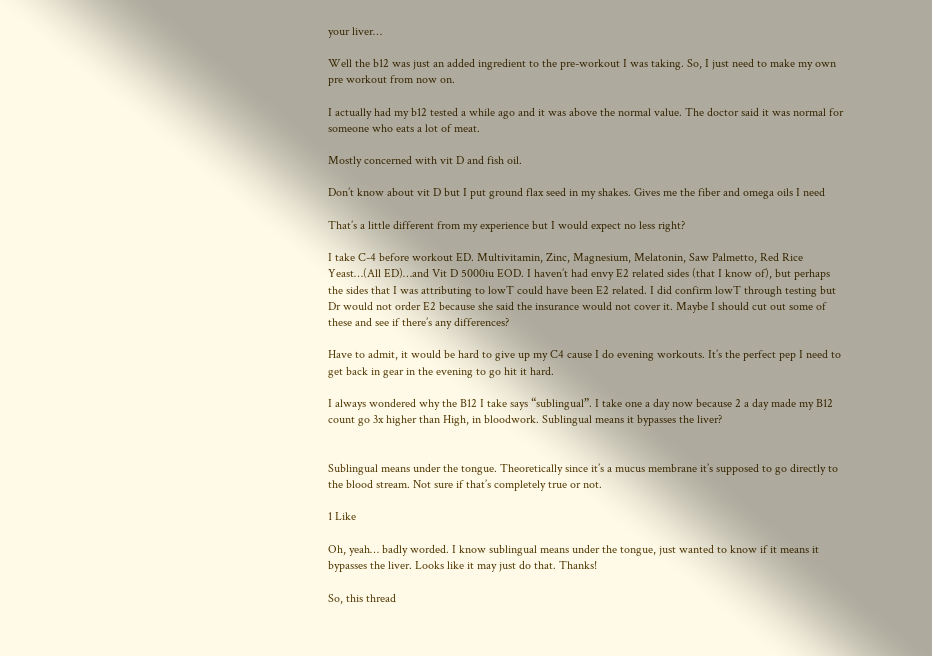your liver…

Well the b12 was just an added ingredient to the pre-workout I was taking. So, I just need to make my own pre workout from now on.

I actually had my b12 tested a while ago and it was above the normal value. The doctor said it was normal for someone who eats a lot of meat.

Mostly concerned with vit D and fish oil.

Don’t know about vit D but I put ground flax seed in my shakes. Gives me the fiber and omega oils I need

That’s a little different from my experience but I would expect no less right?

I take C-4 before workout ED. Multivitamin, Zinc, Magnesium, Melatonin, Saw Palmetto, Red Rice Yeast…(All ED)…and Vit D 5000iu EOD. I haven’t had envy E2 related sides (that I know of), but perhaps the sides that I was attributing to lowT could have been E2 related. I did confirm lowT through testing but Dr would not order E2 because she said the insurance would not cover it. Maybe I should cut out some of these and see if there’s any differences?

Have to admit, it would be hard to give up my C4 cause I do evening workouts. It’s the perfect pep I need to get back in gear in the evening to go hit it hard.

I always wondered why the B12 I take says “sublingual”. I take one a day now because 2 a day made my B12 count go 3x higher than High, in bloodwork. Sublingual means it bypasses the liver?


Sublingual means under the tongue. Theoretically since it’s a mucus membrane it’s supposed to go directly to the blood stream. Not sure if that’s completely true or not.

1 Like

Oh, yeah… badly worded. I know sublingual means under the tongue, just wanted to know if it means it bypasses the liver. Looks like it may just do that. Thanks!

So, this thread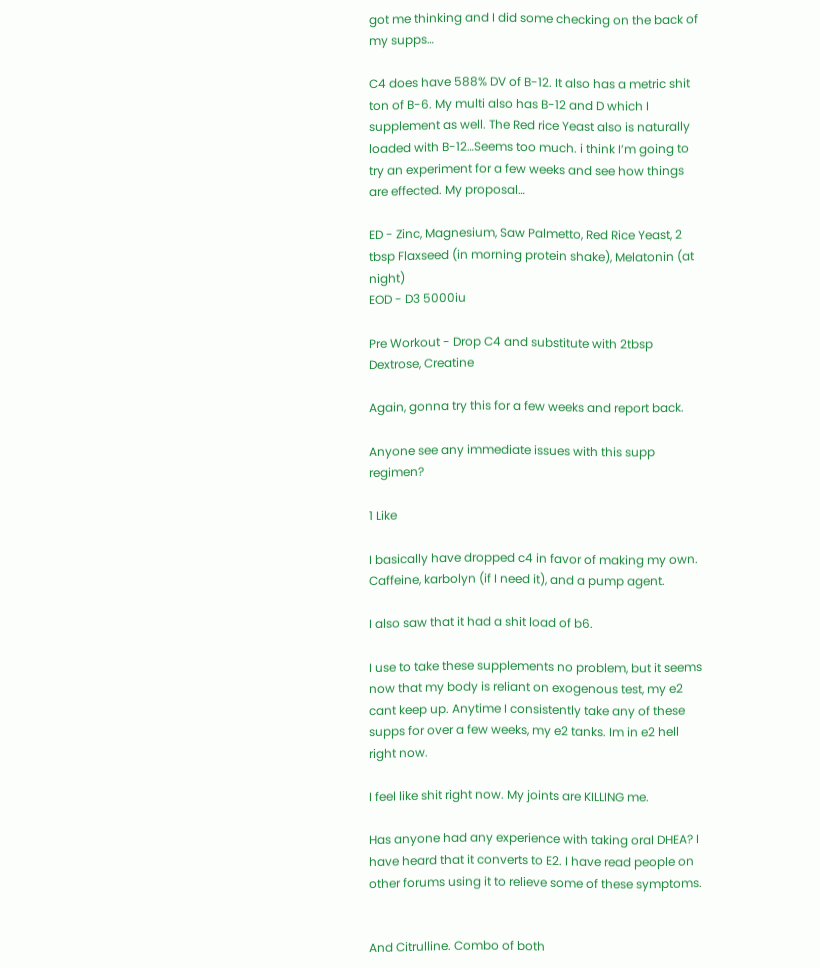got me thinking and I did some checking on the back of my supps…

C4 does have 588% DV of B-12. It also has a metric shit ton of B-6. My multi also has B-12 and D which I supplement as well. The Red rice Yeast also is naturally loaded with B-12…Seems too much. i think I’m going to try an experiment for a few weeks and see how things are effected. My proposal…

ED - Zinc, Magnesium, Saw Palmetto, Red Rice Yeast, 2 tbsp Flaxseed (in morning protein shake), Melatonin (at night)
EOD - D3 5000iu

Pre Workout - Drop C4 and substitute with 2tbsp Dextrose, Creatine

Again, gonna try this for a few weeks and report back.

Anyone see any immediate issues with this supp regimen?

1 Like

I basically have dropped c4 in favor of making my own. Caffeine, karbolyn (if I need it), and a pump agent.

I also saw that it had a shit load of b6.

I use to take these supplements no problem, but it seems now that my body is reliant on exogenous test, my e2 cant keep up. Anytime I consistently take any of these supps for over a few weeks, my e2 tanks. Im in e2 hell right now.

I feel like shit right now. My joints are KILLING me.

Has anyone had any experience with taking oral DHEA? I have heard that it converts to E2. I have read people on other forums using it to relieve some of these symptoms.


And Citrulline. Combo of both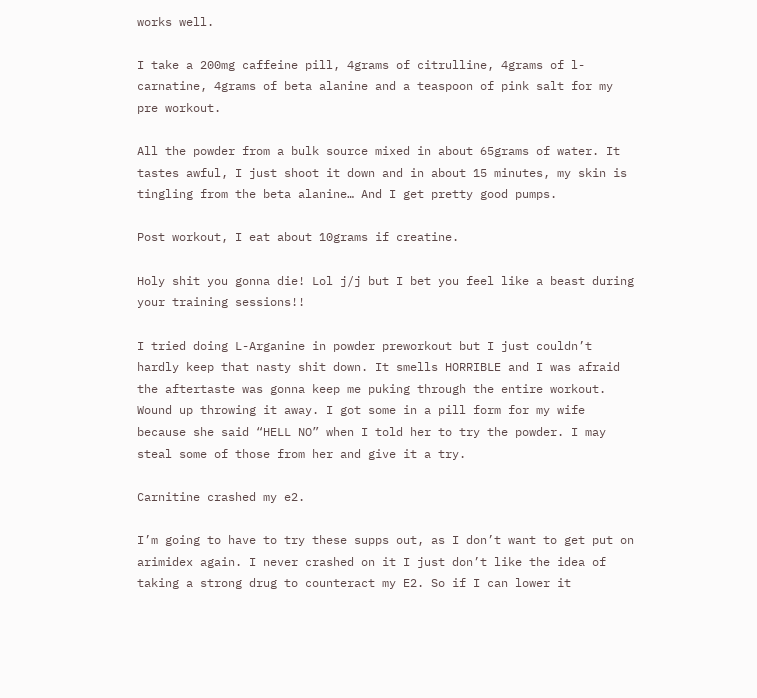works well.

I take a 200mg caffeine pill, 4grams of citrulline, 4grams of l-carnatine, 4grams of beta alanine and a teaspoon of pink salt for my pre workout.

All the powder from a bulk source mixed in about 65grams of water. It tastes awful, I just shoot it down and in about 15 minutes, my skin is tingling from the beta alanine… And I get pretty good pumps.

Post workout, I eat about 10grams if creatine.

Holy shit you gonna die! Lol j/j but I bet you feel like a beast during your training sessions!!

I tried doing L-Arganine in powder preworkout but I just couldn’t hardly keep that nasty shit down. It smells HORRIBLE and I was afraid the aftertaste was gonna keep me puking through the entire workout. Wound up throwing it away. I got some in a pill form for my wife because she said “HELL NO” when I told her to try the powder. I may steal some of those from her and give it a try.

Carnitine crashed my e2.

I’m going to have to try these supps out, as I don’t want to get put on arimidex again. I never crashed on it I just don’t like the idea of taking a strong drug to counteract my E2. So if I can lower it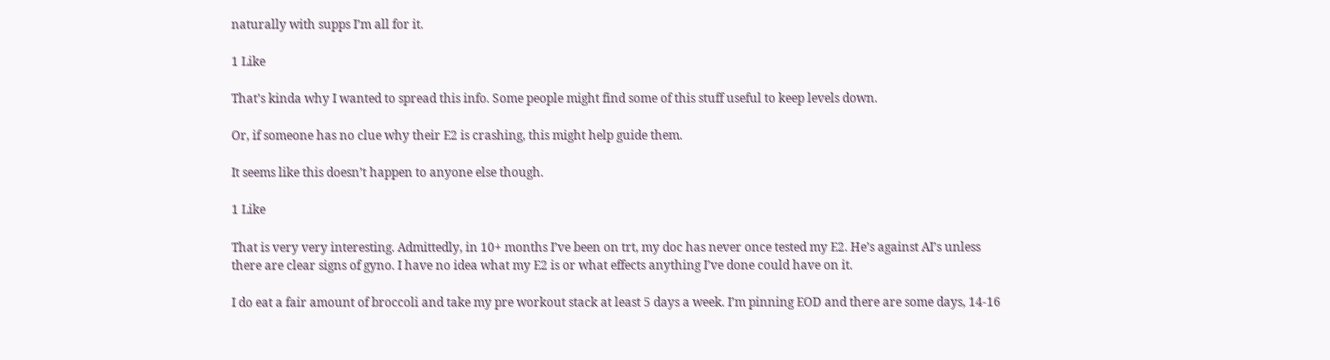naturally with supps I’m all for it.

1 Like

That’s kinda why I wanted to spread this info. Some people might find some of this stuff useful to keep levels down.

Or, if someone has no clue why their E2 is crashing, this might help guide them.

It seems like this doesn’t happen to anyone else though.

1 Like

That is very very interesting. Admittedly, in 10+ months I’ve been on trt, my doc has never once tested my E2. He’s against AI’s unless there are clear signs of gyno. I have no idea what my E2 is or what effects anything I’ve done could have on it.

I do eat a fair amount of broccoli and take my pre workout stack at least 5 days a week. I’m pinning EOD and there are some days, 14-16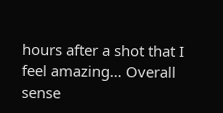hours after a shot that I feel amazing… Overall sense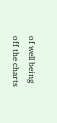of well being off the charts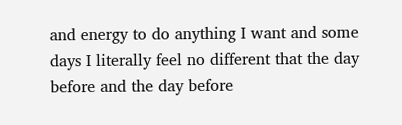and energy to do anything I want and some days I literally feel no different that the day before and the day before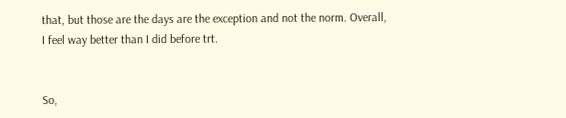that, but those are the days are the exception and not the norm. Overall, I feel way better than I did before trt.


So,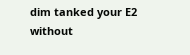dim tanked your E2 without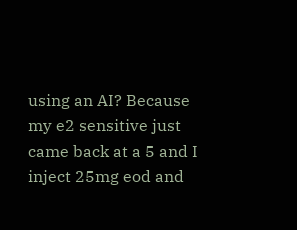using an AI? Because my e2 sensitive just came back at a 5 and I inject 25mg eod and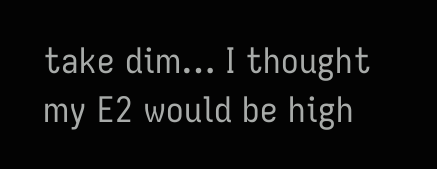take dim… I thought my E2 would be high